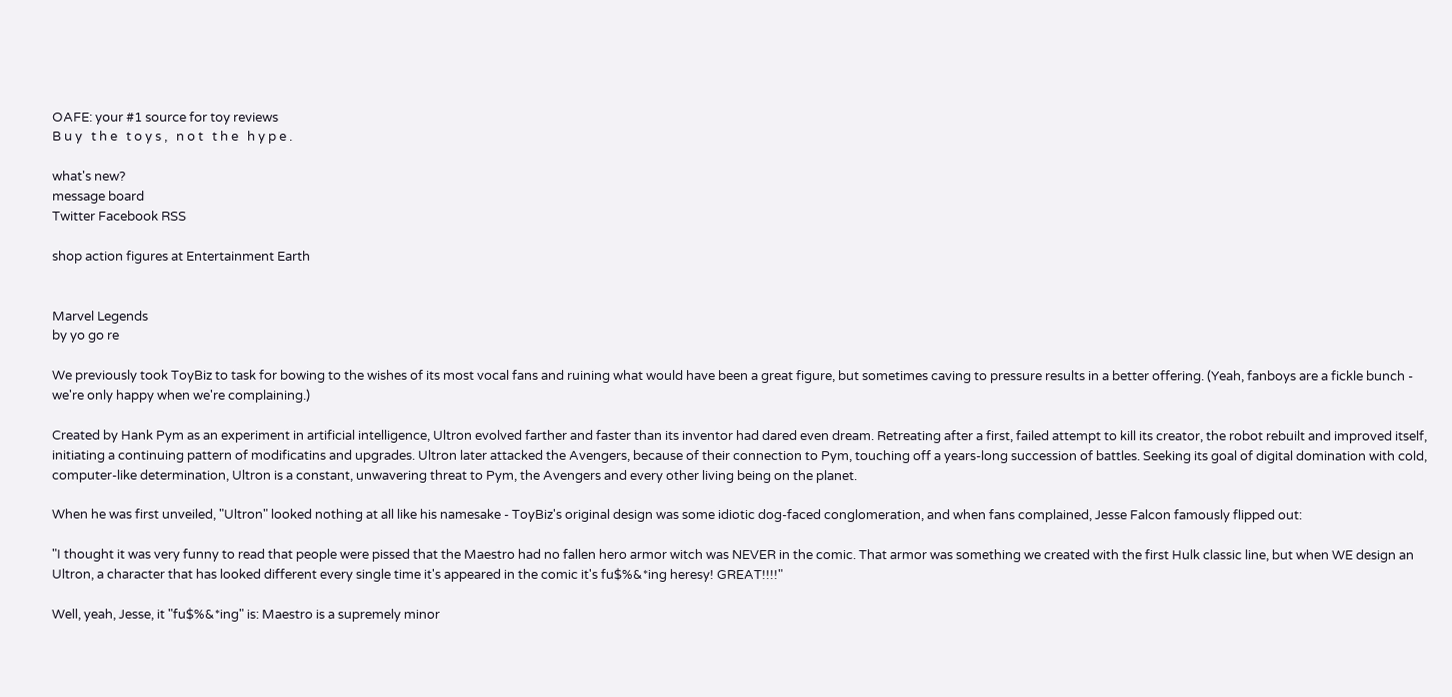OAFE: your #1 source for toy reviews
B u y   t h e   t o y s ,   n o t   t h e   h y p e .

what's new?
message board
Twitter Facebook RSS

shop action figures at Entertainment Earth


Marvel Legends
by yo go re

We previously took ToyBiz to task for bowing to the wishes of its most vocal fans and ruining what would have been a great figure, but sometimes caving to pressure results in a better offering. (Yeah, fanboys are a fickle bunch - we're only happy when we're complaining.)

Created by Hank Pym as an experiment in artificial intelligence, Ultron evolved farther and faster than its inventor had dared even dream. Retreating after a first, failed attempt to kill its creator, the robot rebuilt and improved itself, initiating a continuing pattern of modificatins and upgrades. Ultron later attacked the Avengers, because of their connection to Pym, touching off a years-long succession of battles. Seeking its goal of digital domination with cold, computer-like determination, Ultron is a constant, unwavering threat to Pym, the Avengers and every other living being on the planet.

When he was first unveiled, "Ultron" looked nothing at all like his namesake - ToyBiz's original design was some idiotic dog-faced conglomeration, and when fans complained, Jesse Falcon famously flipped out:

"I thought it was very funny to read that people were pissed that the Maestro had no fallen hero armor witch was NEVER in the comic. That armor was something we created with the first Hulk classic line, but when WE design an Ultron, a character that has looked different every single time it's appeared in the comic it's fu$%&*ing heresy! GREAT!!!!"

Well, yeah, Jesse, it "fu$%&*ing" is: Maestro is a supremely minor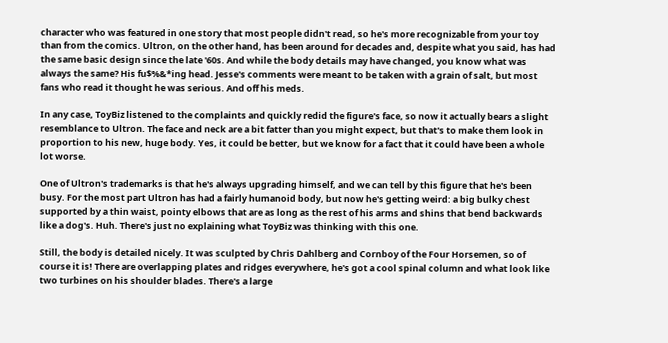character who was featured in one story that most people didn't read, so he's more recognizable from your toy than from the comics. Ultron, on the other hand, has been around for decades and, despite what you said, has had the same basic design since the late '60s. And while the body details may have changed, you know what was always the same? His fu$%&*ing head. Jesse's comments were meant to be taken with a grain of salt, but most fans who read it thought he was serious. And off his meds.

In any case, ToyBiz listened to the complaints and quickly redid the figure's face, so now it actually bears a slight resemblance to Ultron. The face and neck are a bit fatter than you might expect, but that's to make them look in proportion to his new, huge body. Yes, it could be better, but we know for a fact that it could have been a whole lot worse.

One of Ultron's trademarks is that he's always upgrading himself, and we can tell by this figure that he's been busy. For the most part Ultron has had a fairly humanoid body, but now he's getting weird: a big bulky chest supported by a thin waist, pointy elbows that are as long as the rest of his arms and shins that bend backwards like a dog's. Huh. There's just no explaining what ToyBiz was thinking with this one.

Still, the body is detailed nicely. It was sculpted by Chris Dahlberg and Cornboy of the Four Horsemen, so of course it is! There are overlapping plates and ridges everywhere, he's got a cool spinal column and what look like two turbines on his shoulder blades. There's a large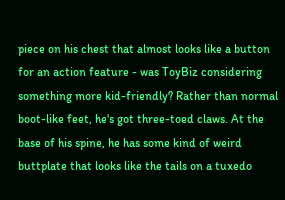piece on his chest that almost looks like a button for an action feature - was ToyBiz considering something more kid-friendly? Rather than normal boot-like feet, he's got three-toed claws. At the base of his spine, he has some kind of weird buttplate that looks like the tails on a tuxedo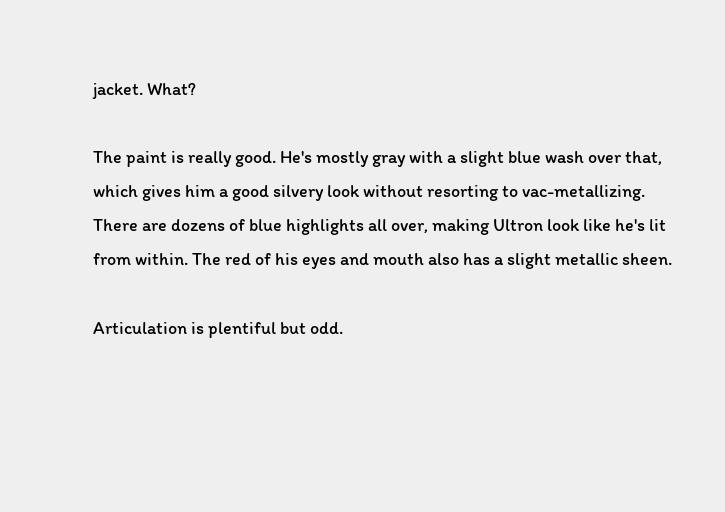jacket. What?

The paint is really good. He's mostly gray with a slight blue wash over that, which gives him a good silvery look without resorting to vac-metallizing. There are dozens of blue highlights all over, making Ultron look like he's lit from within. The red of his eyes and mouth also has a slight metallic sheen.

Articulation is plentiful but odd.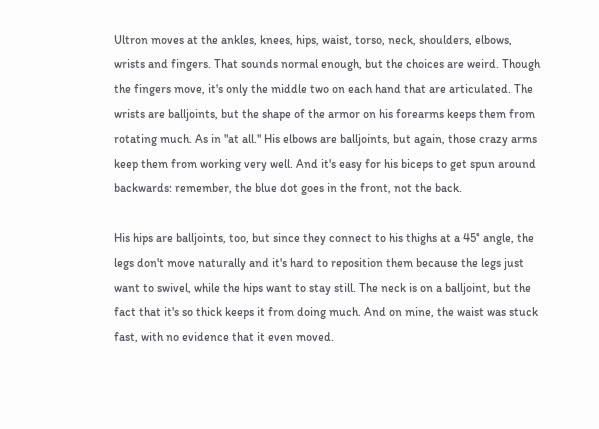Ultron moves at the ankles, knees, hips, waist, torso, neck, shoulders, elbows, wrists and fingers. That sounds normal enough, but the choices are weird. Though the fingers move, it's only the middle two on each hand that are articulated. The wrists are balljoints, but the shape of the armor on his forearms keeps them from rotating much. As in "at all." His elbows are balljoints, but again, those crazy arms keep them from working very well. And it's easy for his biceps to get spun around backwards: remember, the blue dot goes in the front, not the back.

His hips are balljoints, too, but since they connect to his thighs at a 45° angle, the legs don't move naturally and it's hard to reposition them because the legs just want to swivel, while the hips want to stay still. The neck is on a balljoint, but the fact that it's so thick keeps it from doing much. And on mine, the waist was stuck fast, with no evidence that it even moved.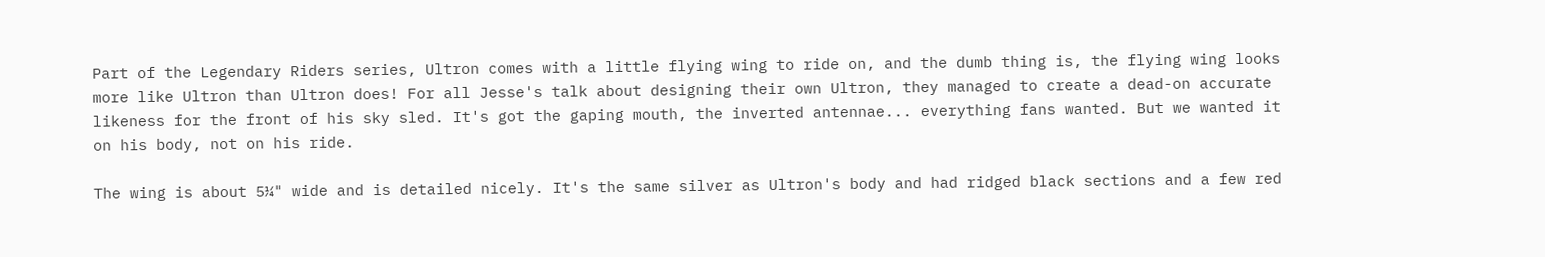Part of the Legendary Riders series, Ultron comes with a little flying wing to ride on, and the dumb thing is, the flying wing looks more like Ultron than Ultron does! For all Jesse's talk about designing their own Ultron, they managed to create a dead-on accurate likeness for the front of his sky sled. It's got the gaping mouth, the inverted antennae... everything fans wanted. But we wanted it on his body, not on his ride.

The wing is about 5¼" wide and is detailed nicely. It's the same silver as Ultron's body and had ridged black sections and a few red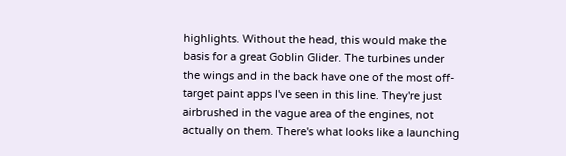highlights. Without the head, this would make the basis for a great Goblin Glider. The turbines under the wings and in the back have one of the most off-target paint apps I've seen in this line. They're just airbrushed in the vague area of the engines, not actually on them. There's what looks like a launching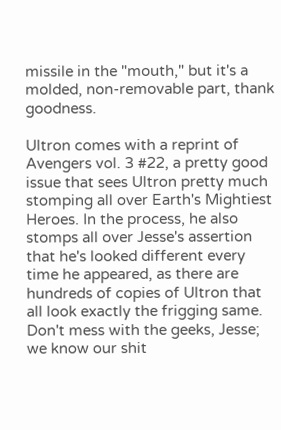missile in the "mouth," but it's a molded, non-removable part, thank goodness.

Ultron comes with a reprint of Avengers vol. 3 #22, a pretty good issue that sees Ultron pretty much stomping all over Earth's Mightiest Heroes. In the process, he also stomps all over Jesse's assertion that he's looked different every time he appeared, as there are hundreds of copies of Ultron that all look exactly the frigging same. Don't mess with the geeks, Jesse; we know our shit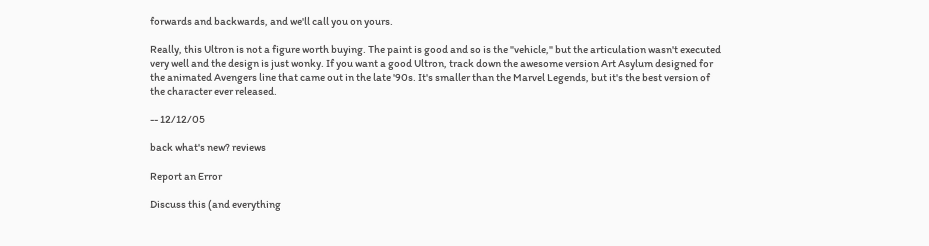forwards and backwards, and we'll call you on yours.

Really, this Ultron is not a figure worth buying. The paint is good and so is the "vehicle," but the articulation wasn't executed very well and the design is just wonky. If you want a good Ultron, track down the awesome version Art Asylum designed for the animated Avengers line that came out in the late '90s. It's smaller than the Marvel Legends, but it's the best version of the character ever released.

-- 12/12/05

back what's new? reviews

Report an Error

Discuss this (and everything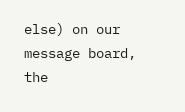else) on our message board, the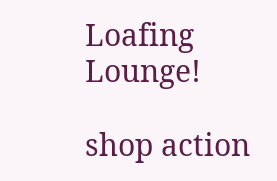Loafing Lounge!

shop action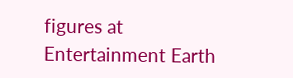figures at Entertainment Earth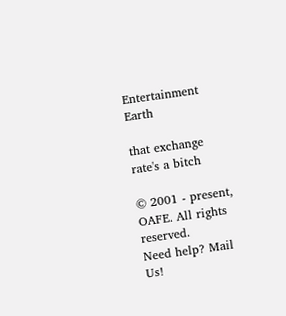Entertainment Earth

that exchange rate's a bitch

© 2001 - present, OAFE. All rights reserved.
Need help? Mail Us!